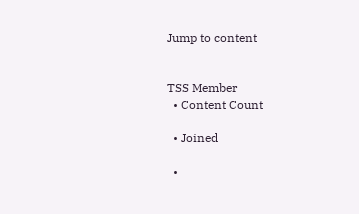Jump to content


TSS Member
  • Content Count

  • Joined

  •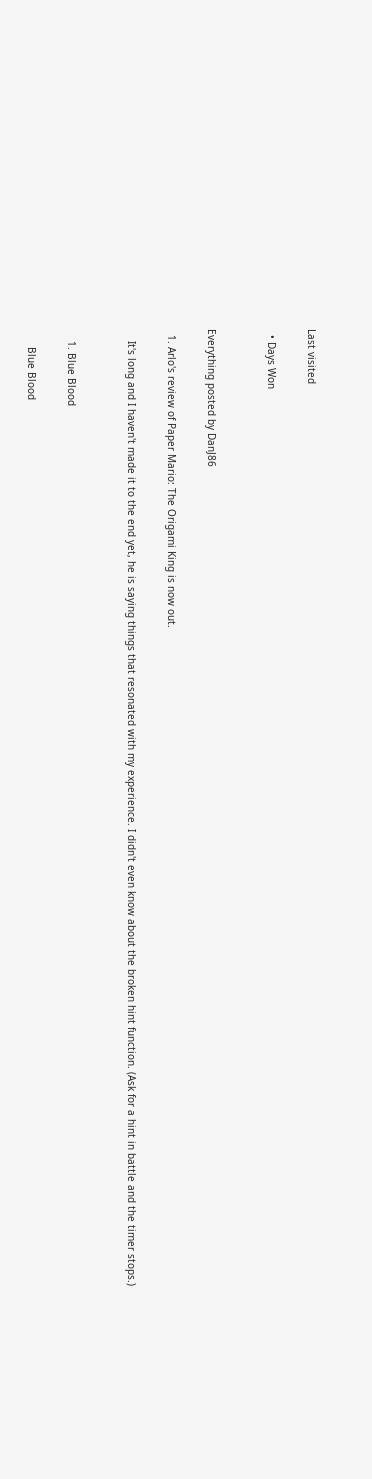Last visited

  • Days Won


Everything posted by DanJ86

  1. Arlo's review of Paper Mario: The Origami King is now out.

    It's long and I haven't made it to the end yet, he is saying things that resonated with my experience. I didn't even know about the broken hint function. (Ask for a hint in battle and the timer stops.)


    1. Blue Blood

      Blue Blood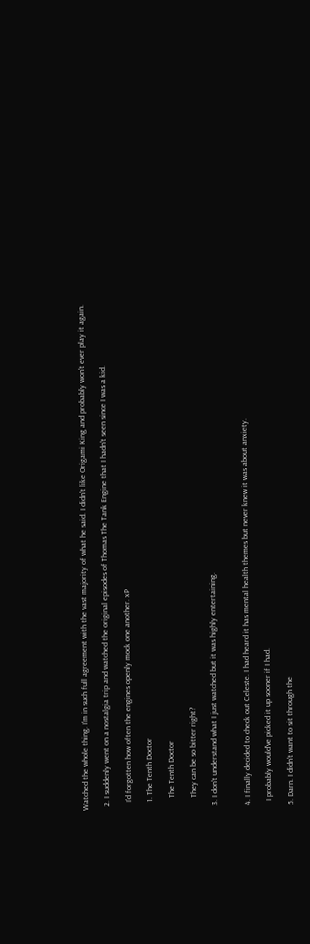Watched the whole thing. I'm in such full agreement with the vast majority of what he said. I didn't like Origami King and probably won't ever play it again.

  2. I suddenly went on a nostalgia trip and watched the original episodes of Thomas The Tank Engine that I hadn't seen since I was a kid.

    I'd forgotten how often the engines openly mock one another. xP

    1. The Tenth Doctor

      The Tenth Doctor

      They can be so bitter right?

  3. I don't understand what I just watched but it was highly entertaining.


  4. I finally decided to check out Celeste. I had heard it has mental health themes but never knew it was about anxiety.

    I probably would've picked it up sooner if I had.

  5. Darn. I didn't want to sit through the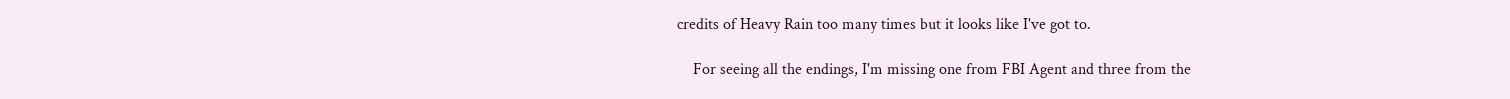credits of Heavy Rain too many times but it looks like I've got to.

    For seeing all the endings, I'm missing one from FBI Agent and three from the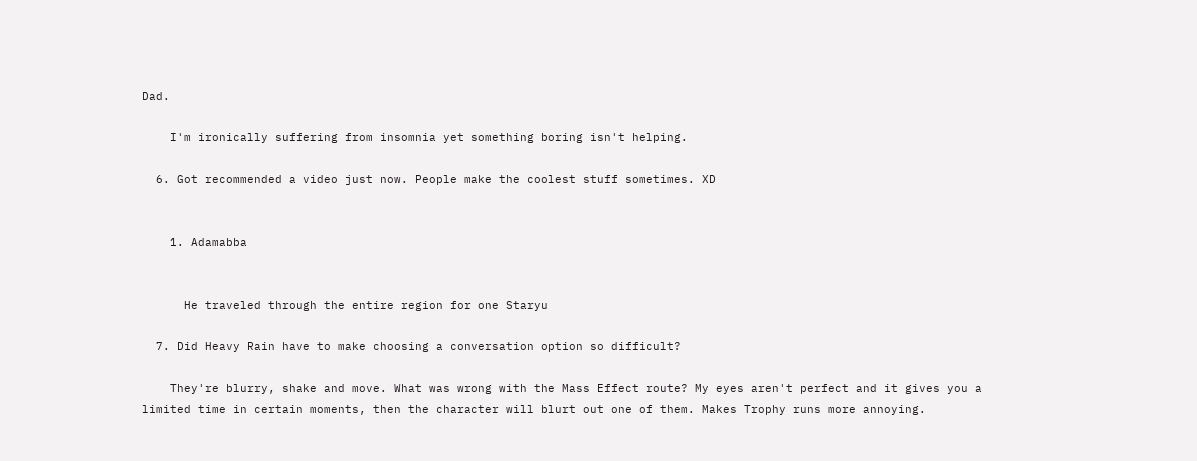Dad.

    I'm ironically suffering from insomnia yet something boring isn't helping.

  6. Got recommended a video just now. People make the coolest stuff sometimes. XD


    1. Adamabba


      He traveled through the entire region for one Staryu

  7. Did Heavy Rain have to make choosing a conversation option so difficult?

    They're blurry, shake and move. What was wrong with the Mass Effect route? My eyes aren't perfect and it gives you a limited time in certain moments, then the character will blurt out one of them. Makes Trophy runs more annoying.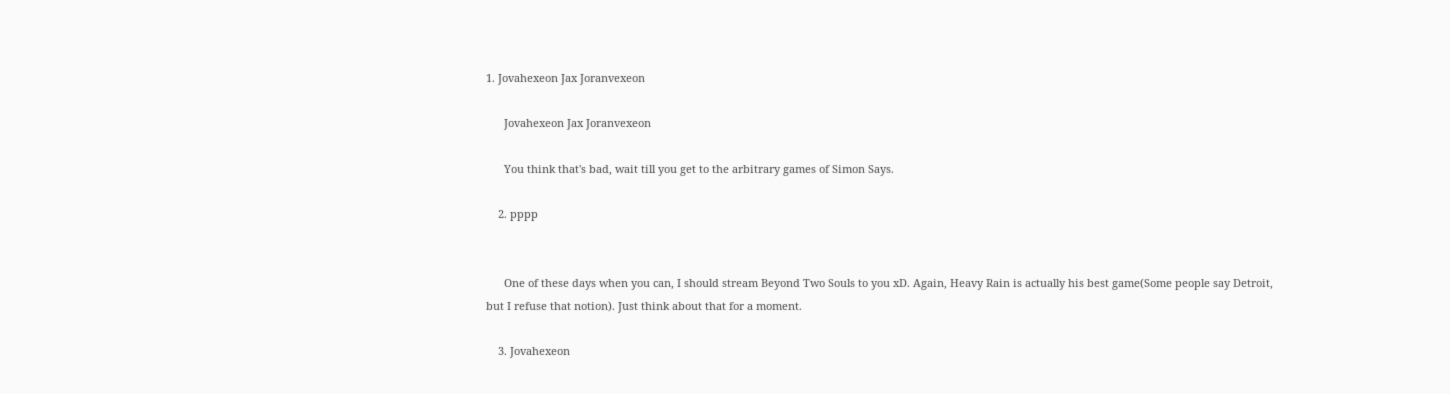1. Jovahexeon Jax Joranvexeon

      Jovahexeon Jax Joranvexeon

      You think that's bad, wait till you get to the arbitrary games of Simon Says.

    2. pppp


      One of these days when you can, I should stream Beyond Two Souls to you xD. Again, Heavy Rain is actually his best game(Some people say Detroit, but I refuse that notion). Just think about that for a moment.

    3. Jovahexeon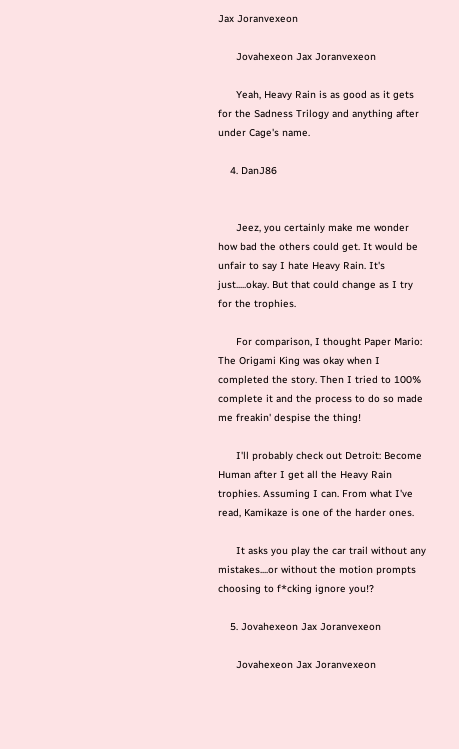Jax Joranvexeon

      Jovahexeon Jax Joranvexeon

      Yeah, Heavy Rain is as good as it gets for the Sadness Trilogy and anything after under Cage's name.

    4. DanJ86


      Jeez, you certainly make me wonder how bad the others could get. It would be unfair to say I hate Heavy Rain. It's just.....okay. But that could change as I try for the trophies.

      For comparison, I thought Paper Mario: The Origami King was okay when I completed the story. Then I tried to 100% complete it and the process to do so made me freakin' despise the thing!

      I'll probably check out Detroit: Become Human after I get all the Heavy Rain trophies. Assuming I can. From what I've read, Kamikaze is one of the harder ones.

      It asks you play the car trail without any mistakes....or without the motion prompts choosing to f*cking ignore you!?

    5. Jovahexeon Jax Joranvexeon

      Jovahexeon Jax Joranvexeon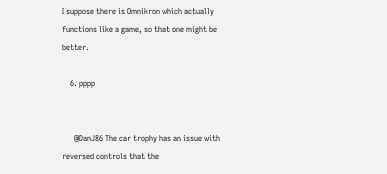I suppose there is Omnikron which actually functions like a game, so that one might be better.

    6. pppp


      @DanJ86 The car trophy has an issue with reversed controls that the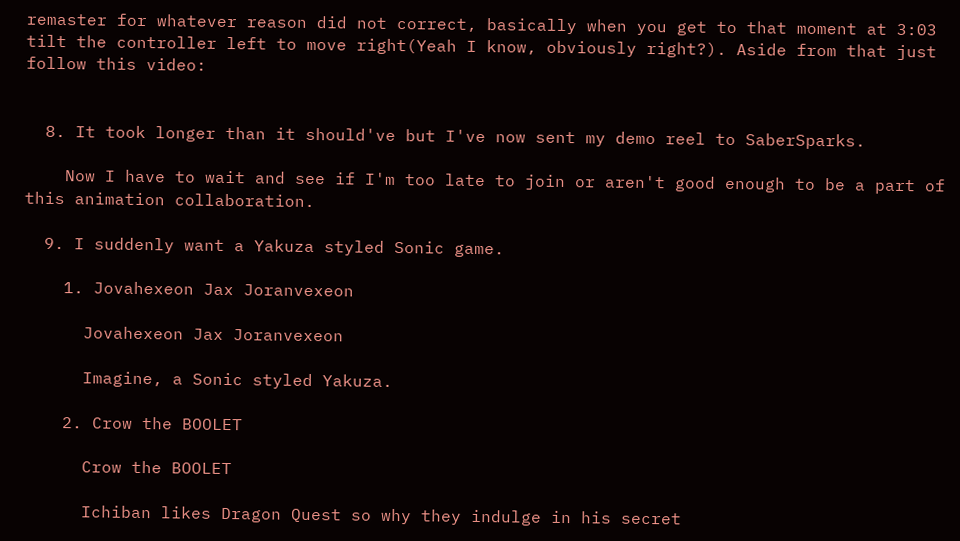remaster for whatever reason did not correct, basically when you get to that moment at 3:03 tilt the controller left to move right(Yeah I know, obviously right?). Aside from that just follow this video:


  8. It took longer than it should've but I've now sent my demo reel to SaberSparks.

    Now I have to wait and see if I'm too late to join or aren't good enough to be a part of this animation collaboration.

  9. I suddenly want a Yakuza styled Sonic game.

    1. Jovahexeon Jax Joranvexeon

      Jovahexeon Jax Joranvexeon

      Imagine, a Sonic styled Yakuza.

    2. Crow the BOOLET

      Crow the BOOLET

      Ichiban likes Dragon Quest so why they indulge in his secret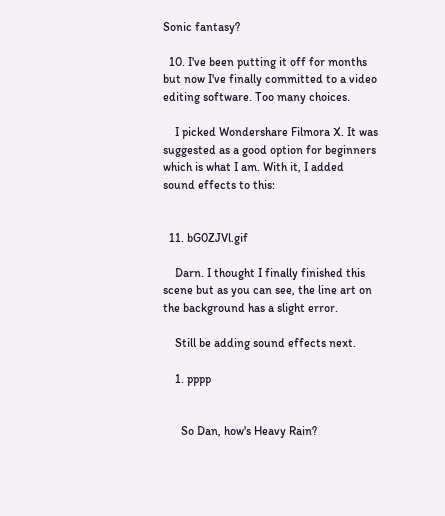Sonic fantasy?

  10. I've been putting it off for months but now I've finally committed to a video editing software. Too many choices.

    I picked Wondershare Filmora X. It was suggested as a good option for beginners which is what I am. With it, I added sound effects to this:


  11. bG0ZJVl.gif

    Darn. I thought I finally finished this scene but as you can see, the line art on the background has a slight error.

    Still be adding sound effects next.

    1. pppp


      So Dan, how's Heavy Rain?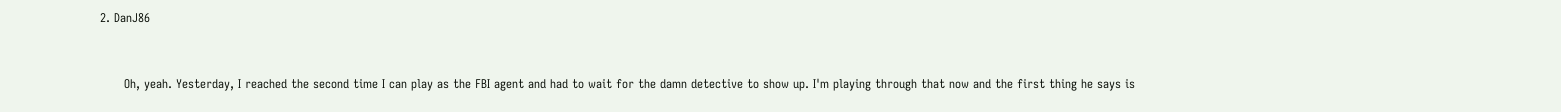2. DanJ86


      Oh, yeah. Yesterday, I reached the second time I can play as the FBI agent and had to wait for the damn detective to show up. I'm playing through that now and the first thing he says is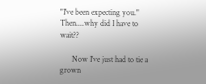"I've been expecting you." Then....why did I have to wait??

      Now I've just had to tie a grown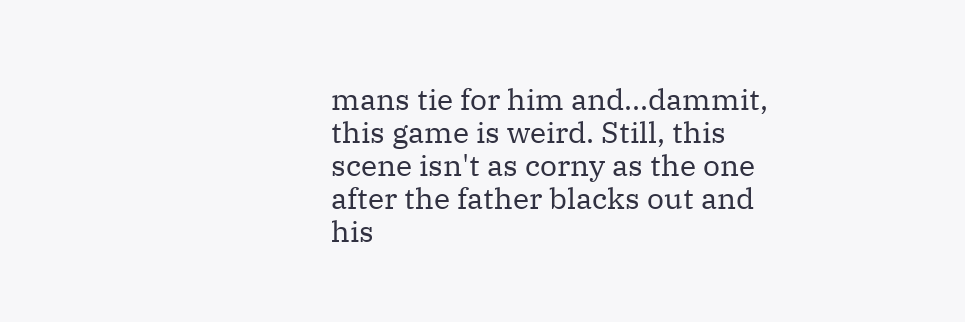mans tie for him and...dammit, this game is weird. Still, this scene isn't as corny as the one after the father blacks out and his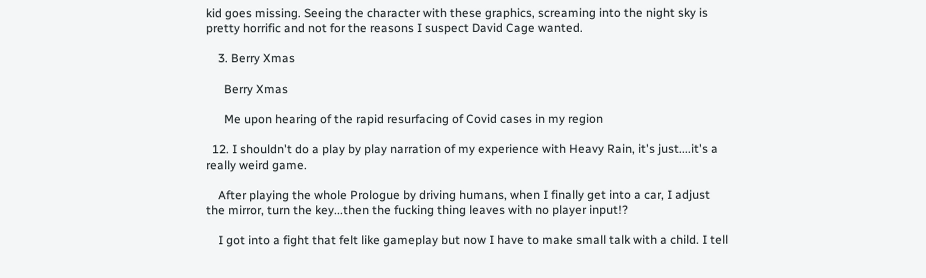kid goes missing. Seeing the character with these graphics, screaming into the night sky is pretty horrific and not for the reasons I suspect David Cage wanted.

    3. Berry Xmas

      Berry Xmas

      Me upon hearing of the rapid resurfacing of Covid cases in my region

  12. I shouldn't do a play by play narration of my experience with Heavy Rain, it's just....it's a really weird game.

    After playing the whole Prologue by driving humans, when I finally get into a car, I adjust the mirror, turn the key...then the fucking thing leaves with no player input!?

    I got into a fight that felt like gameplay but now I have to make small talk with a child. I tell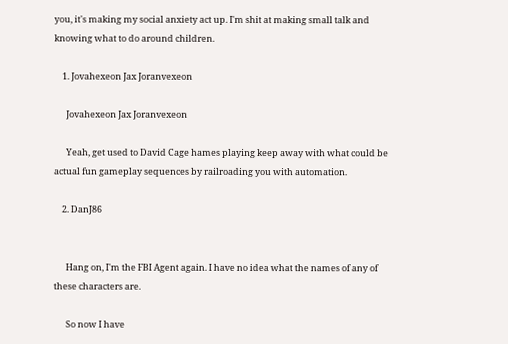you, it's making my social anxiety act up. I'm shit at making small talk and knowing what to do around children.

    1. Jovahexeon Jax Joranvexeon

      Jovahexeon Jax Joranvexeon

      Yeah, get used to David Cage hames playing keep away with what could be actual fun gameplay sequences by railroading you with automation.

    2. DanJ86


      Hang on, I'm the FBI Agent again. I have no idea what the names of any of these characters are.

      So now I have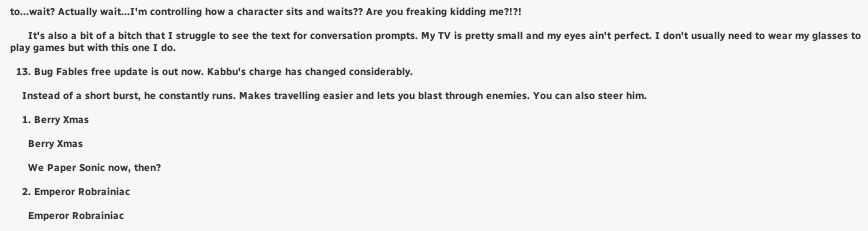to...wait? Actually wait...I'm controlling how a character sits and waits?? Are you freaking kidding me?!?!

      It's also a bit of a bitch that I struggle to see the text for conversation prompts. My TV is pretty small and my eyes ain't perfect. I don't usually need to wear my glasses to play games but with this one I do.

  13. Bug Fables free update is out now. Kabbu's charge has changed considerably.

    Instead of a short burst, he constantly runs. Makes travelling easier and lets you blast through enemies. You can also steer him.

    1. Berry Xmas

      Berry Xmas

      We Paper Sonic now, then?

    2. Emperor Robrainiac

      Emperor Robrainiac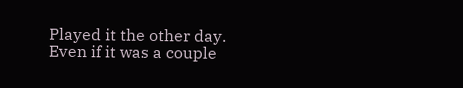Played it the other day. Even if it was a couple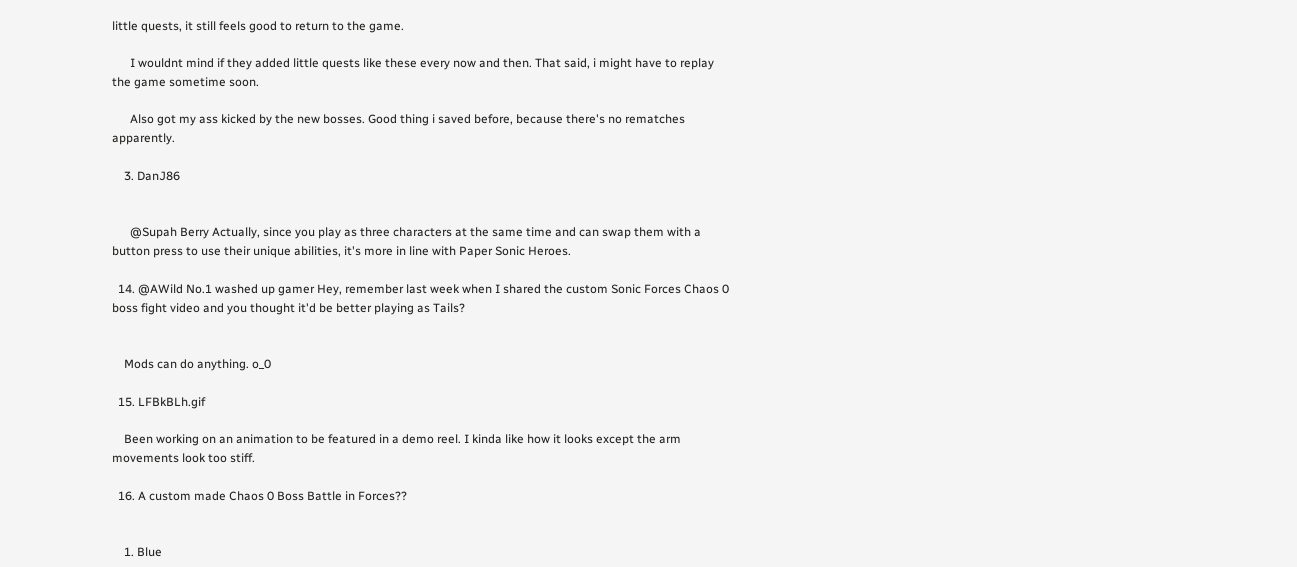little quests, it still feels good to return to the game.

      I wouldnt mind if they added little quests like these every now and then. That said, i might have to replay the game sometime soon.

      Also got my ass kicked by the new bosses. Good thing i saved before, because there's no rematches apparently.

    3. DanJ86


      @Supah Berry Actually, since you play as three characters at the same time and can swap them with a button press to use their unique abilities, it's more in line with Paper Sonic Heroes.

  14. @AWild No.1 washed up gamer Hey, remember last week when I shared the custom Sonic Forces Chaos 0 boss fight video and you thought it'd be better playing as Tails?


    Mods can do anything. o_0

  15. LFBkBLh.gif

    Been working on an animation to be featured in a demo reel. I kinda like how it looks except the arm movements look too stiff.

  16. A custom made Chaos 0 Boss Battle in Forces??


    1. Blue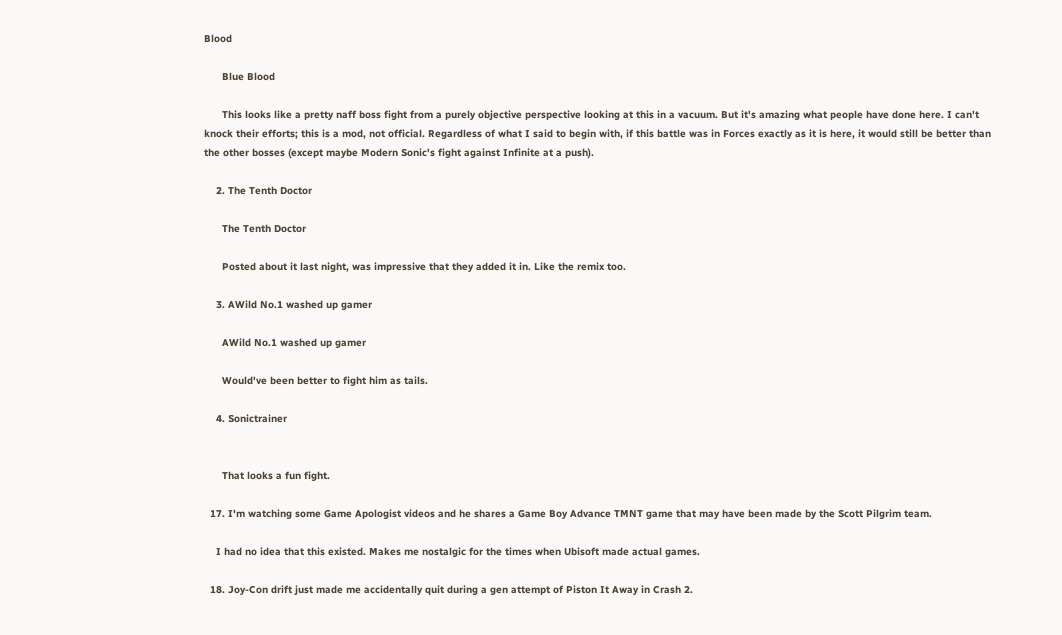Blood

      Blue Blood

      This looks like a pretty naff boss fight from a purely objective perspective looking at this in a vacuum. But it's amazing what people have done here. I can't knock their efforts; this is a mod, not official. Regardless of what I said to begin with, if this battle was in Forces exactly as it is here, it would still be better than the other bosses (except maybe Modern Sonic's fight against Infinite at a push).

    2. The Tenth Doctor

      The Tenth Doctor

      Posted about it last night, was impressive that they added it in. Like the remix too.

    3. AWild No.1 washed up gamer

      AWild No.1 washed up gamer

      Would've been better to fight him as tails.

    4. Sonictrainer


      That looks a fun fight.

  17. I'm watching some Game Apologist videos and he shares a Game Boy Advance TMNT game that may have been made by the Scott Pilgrim team.

    I had no idea that this existed. Makes me nostalgic for the times when Ubisoft made actual games.

  18. Joy-Con drift just made me accidentally quit during a gen attempt of Piston It Away in Crash 2.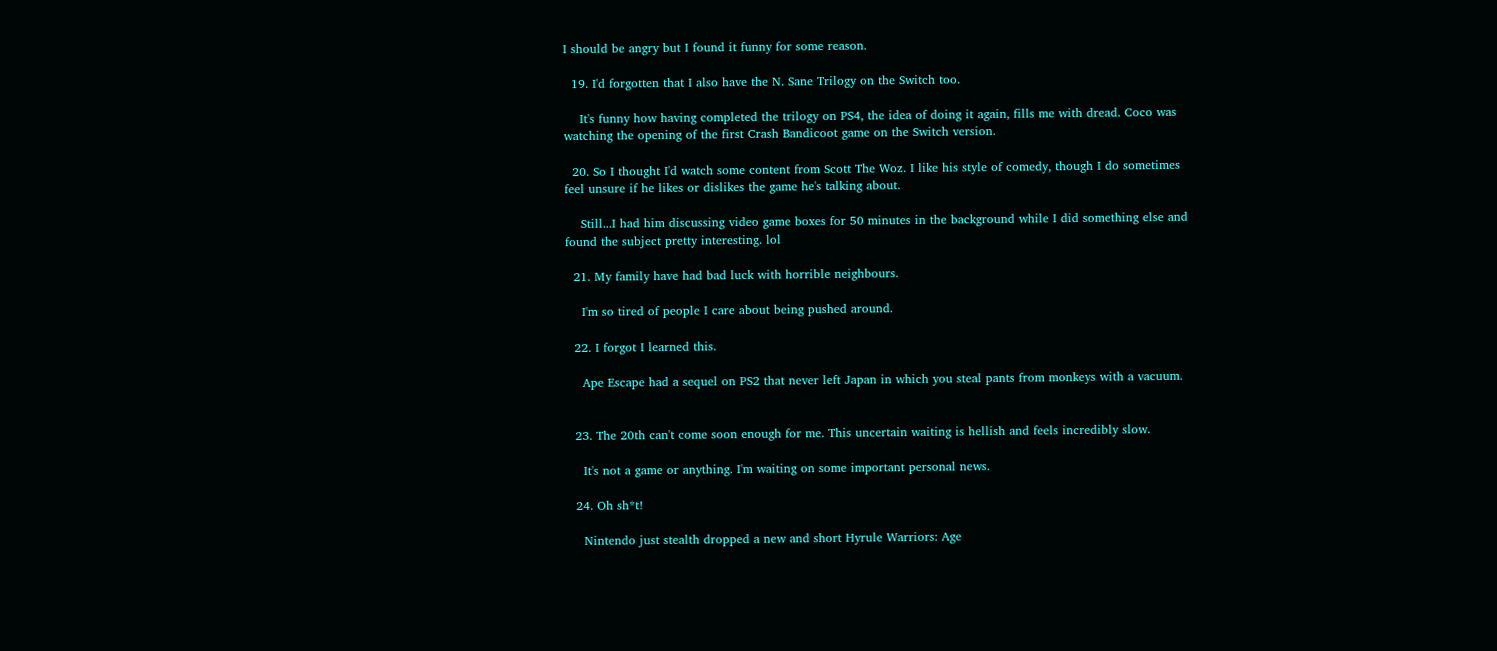I should be angry but I found it funny for some reason.

  19. I'd forgotten that I also have the N. Sane Trilogy on the Switch too.

    It's funny how having completed the trilogy on PS4, the idea of doing it again, fills me with dread. Coco was watching the opening of the first Crash Bandicoot game on the Switch version.

  20. So I thought I'd watch some content from Scott The Woz. I like his style of comedy, though I do sometimes feel unsure if he likes or dislikes the game he's talking about.

    Still...I had him discussing video game boxes for 50 minutes in the background while I did something else and found the subject pretty interesting. lol

  21. My family have had bad luck with horrible neighbours.

    I'm so tired of people I care about being pushed around.

  22. I forgot I learned this.

    Ape Escape had a sequel on PS2 that never left Japan in which you steal pants from monkeys with a vacuum.


  23. The 20th can't come soon enough for me. This uncertain waiting is hellish and feels incredibly slow.

    It's not a game or anything. I'm waiting on some important personal news.

  24. Oh sh*t!

    Nintendo just stealth dropped a new and short Hyrule Warriors: Age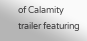of Calamity trailer featuring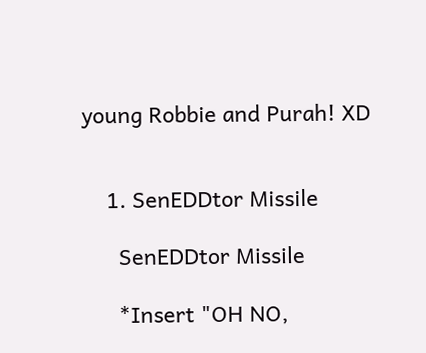young Robbie and Purah! XD


    1. SenEDDtor Missile

      SenEDDtor Missile

      *Insert "OH NO,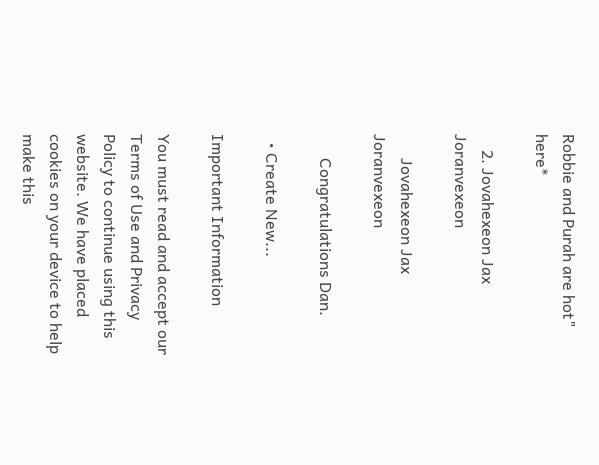Robbie and Purah are hot" here*

    2. Jovahexeon Jax Joranvexeon

      Jovahexeon Jax Joranvexeon

      Congratulations Dan.

  • Create New...

Important Information

You must read and accept our Terms of Use and Privacy Policy to continue using this website. We have placed cookies on your device to help make this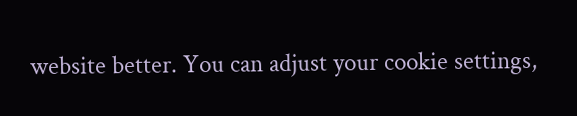website better. You can adjust your cookie settings,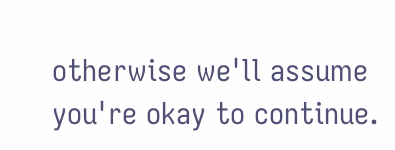otherwise we'll assume you're okay to continue.